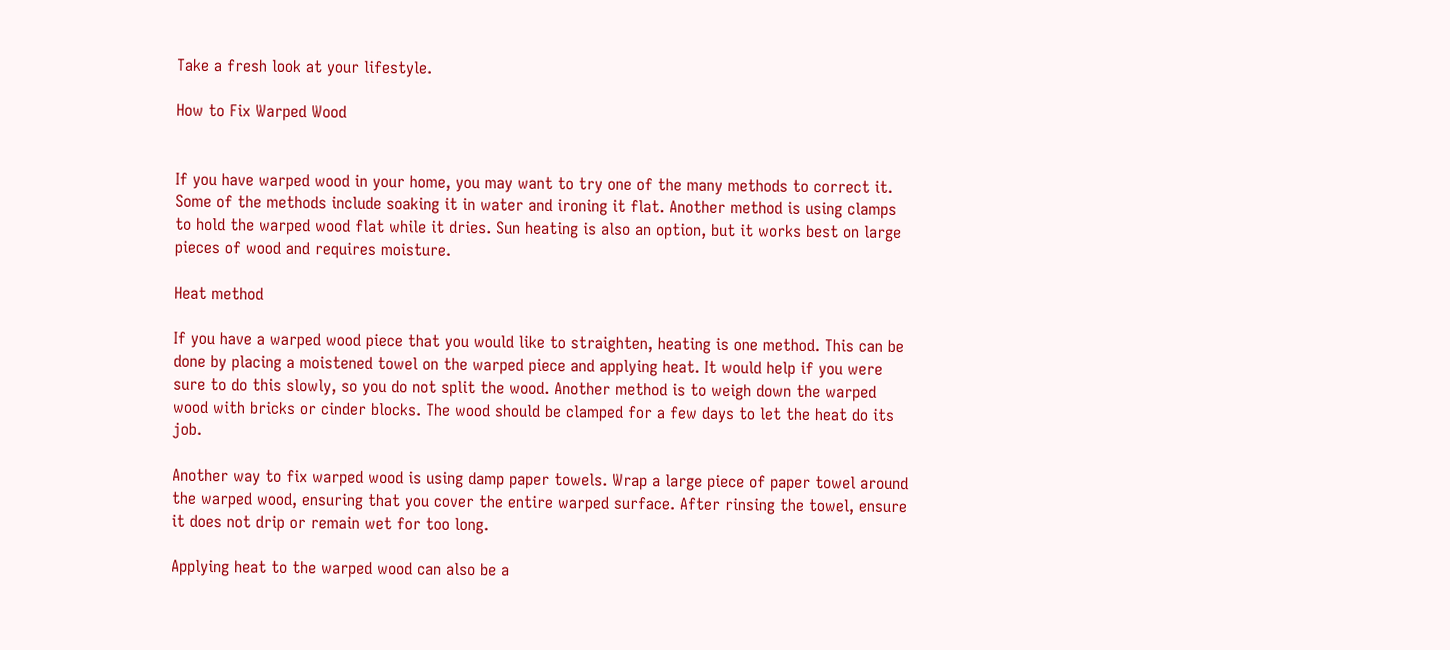Take a fresh look at your lifestyle.

How to Fix Warped Wood


If you have warped wood in your home, you may want to try one of the many methods to correct it. Some of the methods include soaking it in water and ironing it flat. Another method is using clamps to hold the warped wood flat while it dries. Sun heating is also an option, but it works best on large pieces of wood and requires moisture.

Heat method

If you have a warped wood piece that you would like to straighten, heating is one method. This can be done by placing a moistened towel on the warped piece and applying heat. It would help if you were sure to do this slowly, so you do not split the wood. Another method is to weigh down the warped wood with bricks or cinder blocks. The wood should be clamped for a few days to let the heat do its job.

Another way to fix warped wood is using damp paper towels. Wrap a large piece of paper towel around the warped wood, ensuring that you cover the entire warped surface. After rinsing the towel, ensure it does not drip or remain wet for too long.

Applying heat to the warped wood can also be a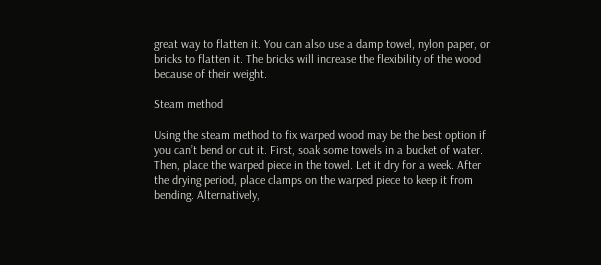great way to flatten it. You can also use a damp towel, nylon paper, or bricks to flatten it. The bricks will increase the flexibility of the wood because of their weight.

Steam method

Using the steam method to fix warped wood may be the best option if you can’t bend or cut it. First, soak some towels in a bucket of water. Then, place the warped piece in the towel. Let it dry for a week. After the drying period, place clamps on the warped piece to keep it from bending. Alternatively,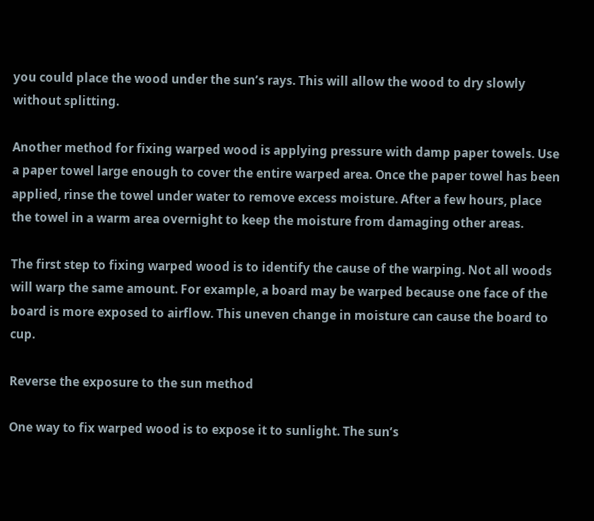you could place the wood under the sun’s rays. This will allow the wood to dry slowly without splitting.

Another method for fixing warped wood is applying pressure with damp paper towels. Use a paper towel large enough to cover the entire warped area. Once the paper towel has been applied, rinse the towel under water to remove excess moisture. After a few hours, place the towel in a warm area overnight to keep the moisture from damaging other areas.

The first step to fixing warped wood is to identify the cause of the warping. Not all woods will warp the same amount. For example, a board may be warped because one face of the board is more exposed to airflow. This uneven change in moisture can cause the board to cup.

Reverse the exposure to the sun method

One way to fix warped wood is to expose it to sunlight. The sun’s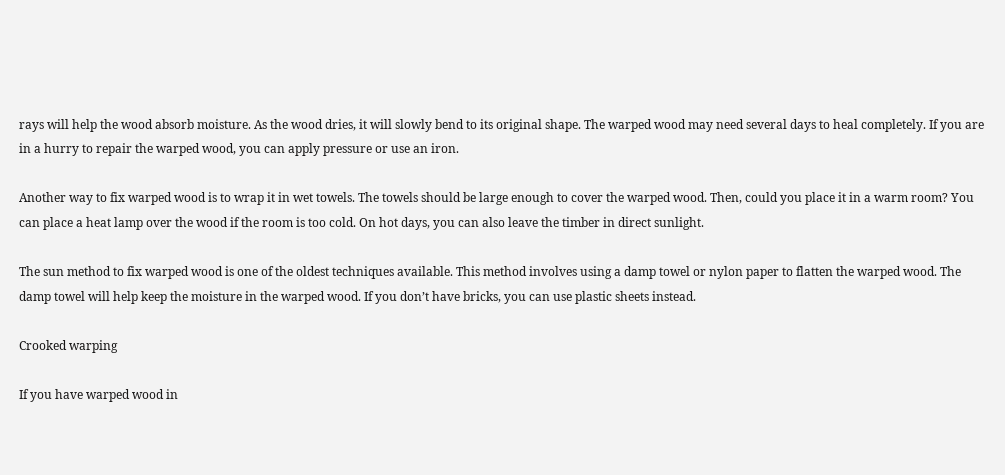rays will help the wood absorb moisture. As the wood dries, it will slowly bend to its original shape. The warped wood may need several days to heal completely. If you are in a hurry to repair the warped wood, you can apply pressure or use an iron.

Another way to fix warped wood is to wrap it in wet towels. The towels should be large enough to cover the warped wood. Then, could you place it in a warm room? You can place a heat lamp over the wood if the room is too cold. On hot days, you can also leave the timber in direct sunlight.

The sun method to fix warped wood is one of the oldest techniques available. This method involves using a damp towel or nylon paper to flatten the warped wood. The damp towel will help keep the moisture in the warped wood. If you don’t have bricks, you can use plastic sheets instead.

Crooked warping

If you have warped wood in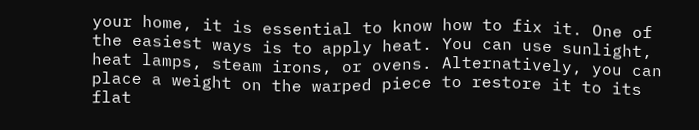your home, it is essential to know how to fix it. One of the easiest ways is to apply heat. You can use sunlight, heat lamps, steam irons, or ovens. Alternatively, you can place a weight on the warped piece to restore it to its flat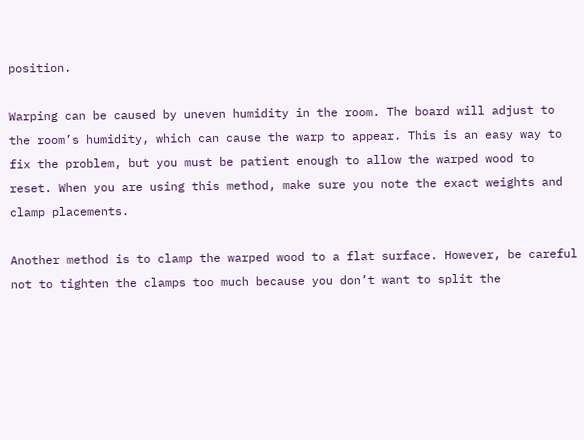position.

Warping can be caused by uneven humidity in the room. The board will adjust to the room’s humidity, which can cause the warp to appear. This is an easy way to fix the problem, but you must be patient enough to allow the warped wood to reset. When you are using this method, make sure you note the exact weights and clamp placements.

Another method is to clamp the warped wood to a flat surface. However, be careful not to tighten the clamps too much because you don’t want to split the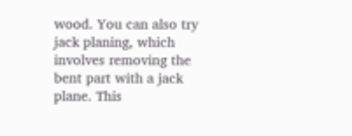wood. You can also try jack planing, which involves removing the bent part with a jack plane. This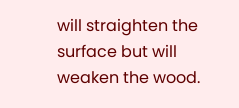will straighten the surface but will weaken the wood.